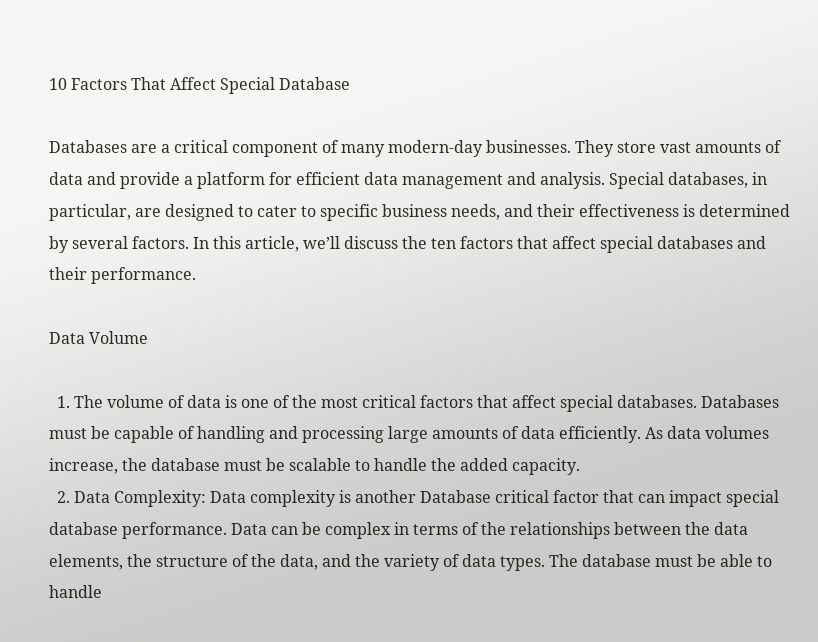10 Factors That Affect Special Database

Databases are a critical component of many modern-day businesses. They store vast amounts of data and provide a platform for efficient data management and analysis. Special databases, in particular, are designed to cater to specific business needs, and their effectiveness is determined by several factors. In this article, we’ll discuss the ten factors that affect special databases and their performance.

Data Volume

  1. The volume of data is one of the most critical factors that affect special databases. Databases must be capable of handling and processing large amounts of data efficiently. As data volumes increase, the database must be scalable to handle the added capacity.
  2. Data Complexity: Data complexity is another Database critical factor that can impact special database performance. Data can be complex in terms of the relationships between the data elements, the structure of the data, and the variety of data types. The database must be able to handle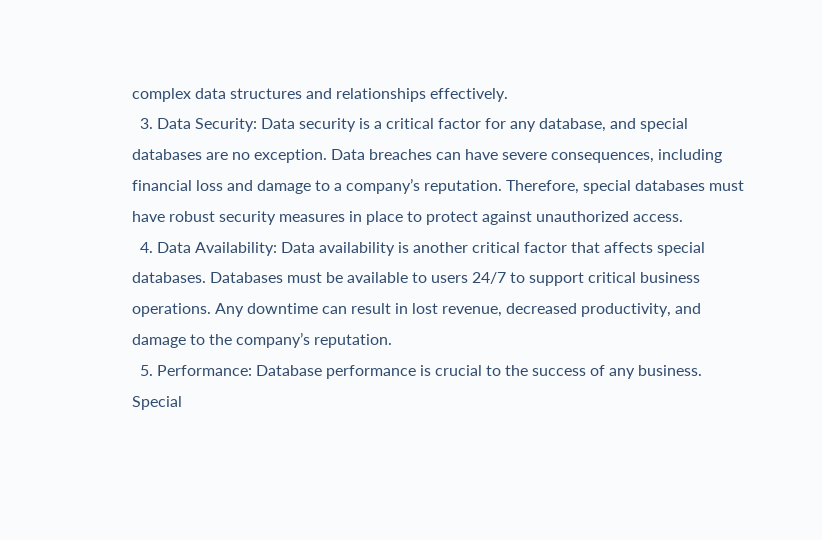complex data structures and relationships effectively.
  3. Data Security: Data security is a critical factor for any database, and special databases are no exception. Data breaches can have severe consequences, including financial loss and damage to a company’s reputation. Therefore, special databases must have robust security measures in place to protect against unauthorized access.
  4. Data Availability: Data availability is another critical factor that affects special databases. Databases must be available to users 24/7 to support critical business operations. Any downtime can result in lost revenue, decreased productivity, and damage to the company’s reputation.
  5. Performance: Database performance is crucial to the success of any business. Special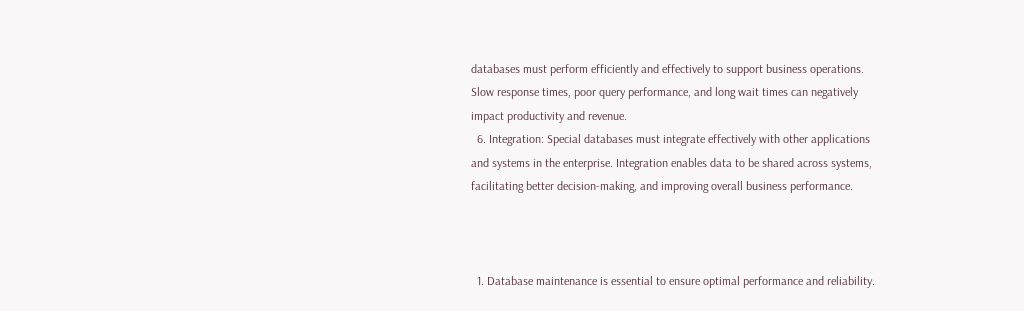databases must perform efficiently and effectively to support business operations. Slow response times, poor query performance, and long wait times can negatively impact productivity and revenue.
  6. Integration: Special databases must integrate effectively with other applications and systems in the enterprise. Integration enables data to be shared across systems, facilitating better decision-making, and improving overall business performance.



  1. Database maintenance is essential to ensure optimal performance and reliability.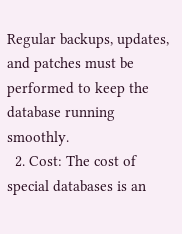Regular backups, updates, and patches must be performed to keep the database running smoothly.
  2. Cost: The cost of special databases is an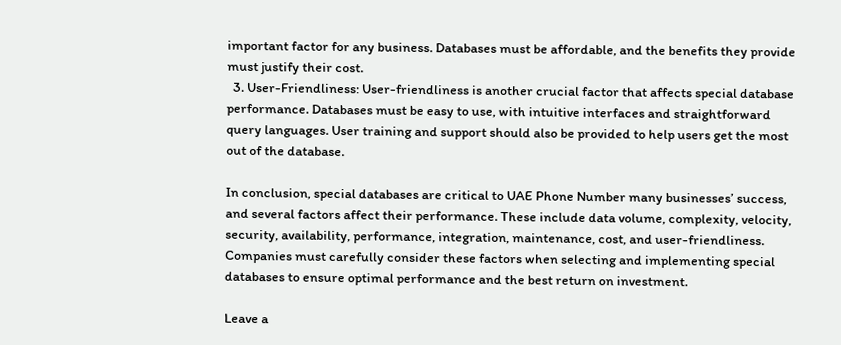important factor for any business. Databases must be affordable, and the benefits they provide must justify their cost.
  3. User-Friendliness: User-friendliness is another crucial factor that affects special database performance. Databases must be easy to use, with intuitive interfaces and straightforward query languages. User training and support should also be provided to help users get the most out of the database.

In conclusion, special databases are critical to UAE Phone Number many businesses’ success, and several factors affect their performance. These include data volume, complexity, velocity, security, availability, performance, integration, maintenance, cost, and user-friendliness. Companies must carefully consider these factors when selecting and implementing special databases to ensure optimal performance and the best return on investment.

Leave a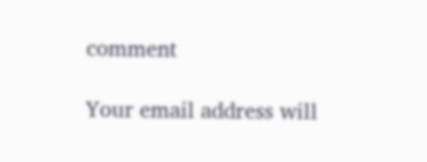comment

Your email address will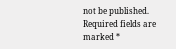not be published. Required fields are marked *